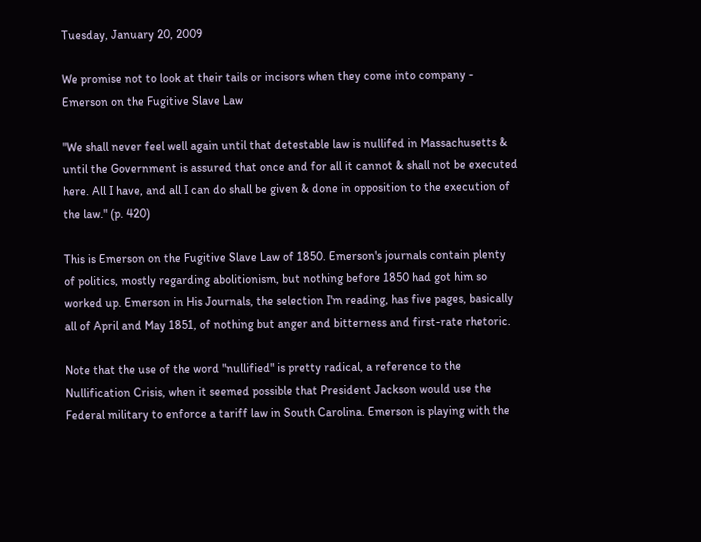Tuesday, January 20, 2009

We promise not to look at their tails or incisors when they come into company - Emerson on the Fugitive Slave Law

"We shall never feel well again until that detestable law is nullifed in Massachusetts & until the Government is assured that once and for all it cannot & shall not be executed here. All I have, and all I can do shall be given & done in opposition to the execution of the law." (p. 420)

This is Emerson on the Fugitive Slave Law of 1850. Emerson's journals contain plenty of politics, mostly regarding abolitionism, but nothing before 1850 had got him so worked up. Emerson in His Journals, the selection I'm reading, has five pages, basically all of April and May 1851, of nothing but anger and bitterness and first-rate rhetoric.

Note that the use of the word "nullified" is pretty radical, a reference to the Nullification Crisis, when it seemed possible that President Jackson would use the Federal military to enforce a tariff law in South Carolina. Emerson is playing with the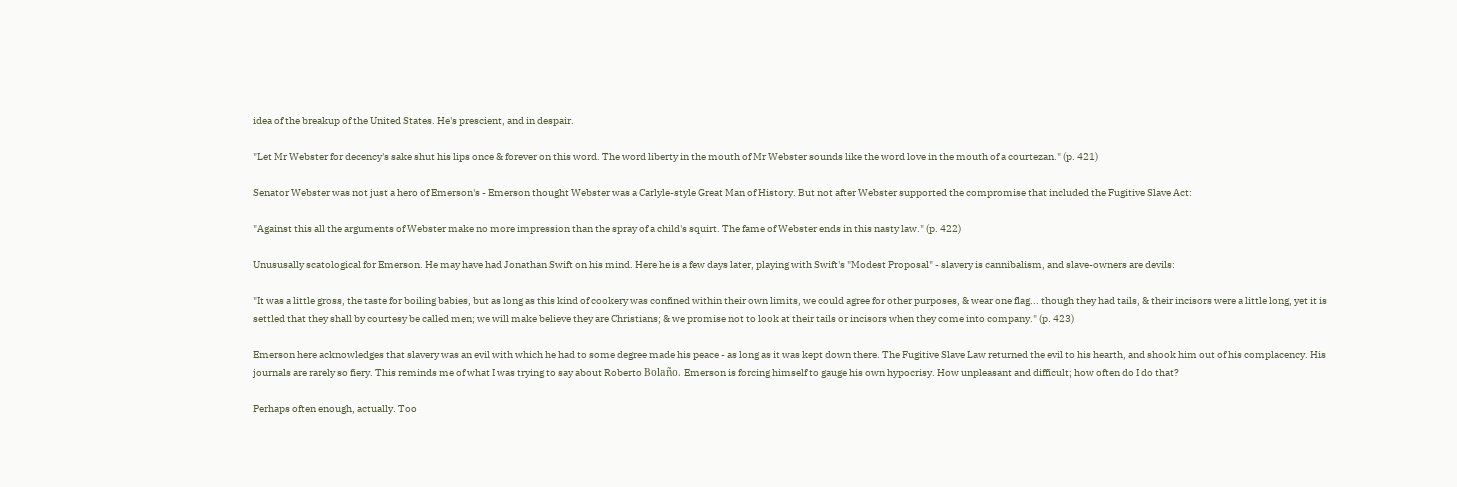idea of the breakup of the United States. He's prescient, and in despair.

"Let Mr Webster for decency's sake shut his lips once & forever on this word. The word liberty in the mouth of Mr Webster sounds like the word love in the mouth of a courtezan." (p. 421)

Senator Webster was not just a hero of Emerson's - Emerson thought Webster was a Carlyle-style Great Man of History. But not after Webster supported the compromise that included the Fugitive Slave Act:

"Against this all the arguments of Webster make no more impression than the spray of a child's squirt. The fame of Webster ends in this nasty law." (p. 422)

Unususally scatological for Emerson. He may have had Jonathan Swift on his mind. Here he is a few days later, playing with Swift's "Modest Proposal" - slavery is cannibalism, and slave-owners are devils:

"It was a little gross, the taste for boiling babies, but as long as this kind of cookery was confined within their own limits, we could agree for other purposes, & wear one flag... though they had tails, & their incisors were a little long, yet it is settled that they shall by courtesy be called men; we will make believe they are Christians; & we promise not to look at their tails or incisors when they come into company." (p. 423)

Emerson here acknowledges that slavery was an evil with which he had to some degree made his peace - as long as it was kept down there. The Fugitive Slave Law returned the evil to his hearth, and shook him out of his complacency. His journals are rarely so fiery. This reminds me of what I was trying to say about Roberto Bolaño. Emerson is forcing himself to gauge his own hypocrisy. How unpleasant and difficult; how often do I do that?

Perhaps often enough, actually. Too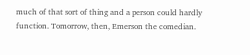much of that sort of thing and a person could hardly function. Tomorrow, then, Emerson the comedian.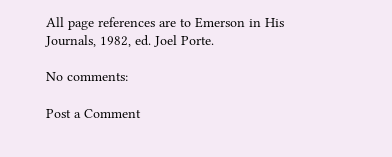All page references are to Emerson in His Journals, 1982, ed. Joel Porte.

No comments:

Post a Comment